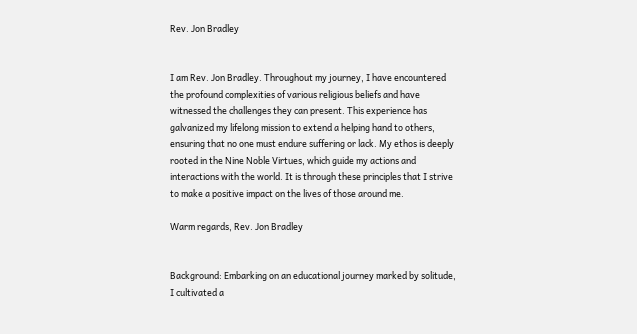Rev. Jon Bradley


I am Rev. Jon Bradley. Throughout my journey, I have encountered the profound complexities of various religious beliefs and have witnessed the challenges they can present. This experience has galvanized my lifelong mission to extend a helping hand to others, ensuring that no one must endure suffering or lack. My ethos is deeply rooted in the Nine Noble Virtues, which guide my actions and interactions with the world. It is through these principles that I strive to make a positive impact on the lives of those around me.

Warm regards, Rev. Jon Bradley


Background: Embarking on an educational journey marked by solitude, I cultivated a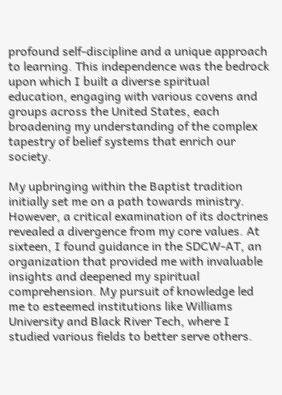profound self-discipline and a unique approach to learning. This independence was the bedrock upon which I built a diverse spiritual education, engaging with various covens and groups across the United States, each broadening my understanding of the complex tapestry of belief systems that enrich our society.

My upbringing within the Baptist tradition initially set me on a path towards ministry. However, a critical examination of its doctrines revealed a divergence from my core values. At sixteen, I found guidance in the SDCW-AT, an organization that provided me with invaluable insights and deepened my spiritual comprehension. My pursuit of knowledge led me to esteemed institutions like Williams University and Black River Tech, where I studied various fields to better serve others.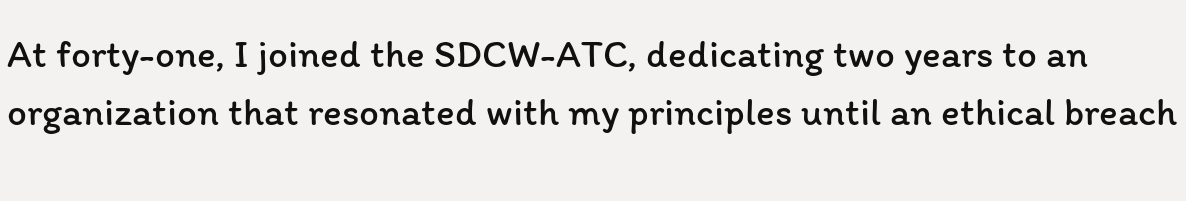At forty-one, I joined the SDCW-ATC, dedicating two years to an organization that resonated with my principles until an ethical breach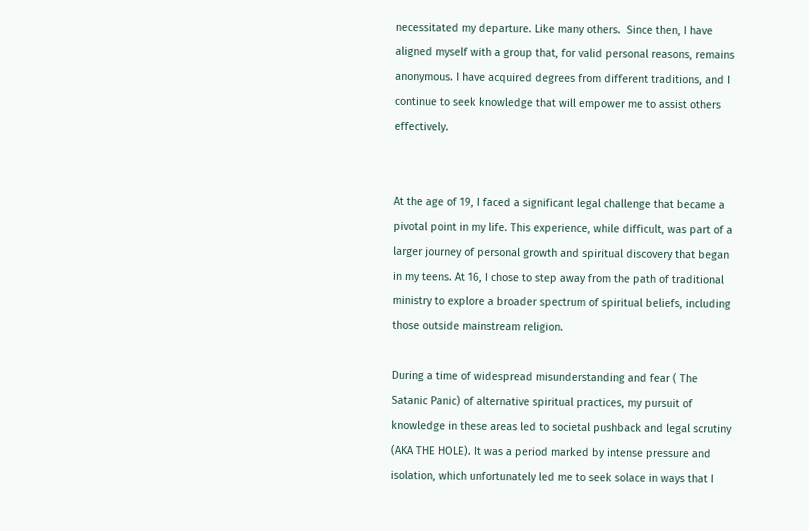necessitated my departure. Like many others.  Since then, I have aligned myself with a group that, for valid personal reasons, remains anonymous. I have acquired degrees from different traditions, and I continue to seek knowledge that will empower me to assist others effectively.


At the age of 19, I faced a significant legal challenge that became a pivotal point in my life. This experience, while difficult, was part of a larger journey of personal growth and spiritual discovery that began in my teens. At 16, I chose to step away from the path of traditional ministry to explore a broader spectrum of spiritual beliefs, including those outside mainstream religion.

During a time of widespread misunderstanding and fear ( The Satanic Panic) of alternative spiritual practices, my pursuit of knowledge in these areas led to societal pushback and legal scrutiny (AKA THE HOLE). It was a period marked by intense pressure and isolation, which unfortunately led me to seek solace in ways that I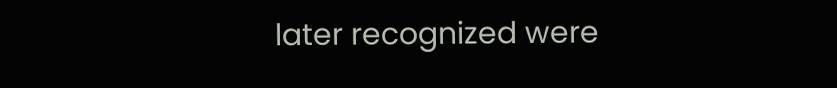later recognized were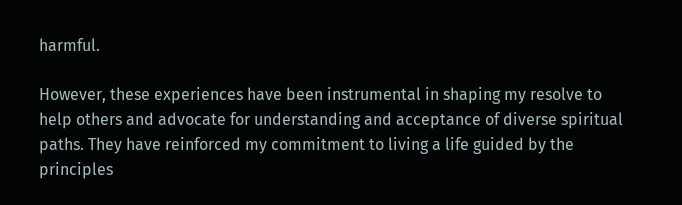harmful.

However, these experiences have been instrumental in shaping my resolve to help others and advocate for understanding and acceptance of diverse spiritual paths. They have reinforced my commitment to living a life guided by the principles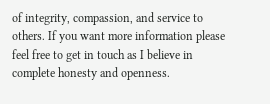of integrity, compassion, and service to others. If you want more information please feel free to get in touch as I believe in complete honesty and openness.